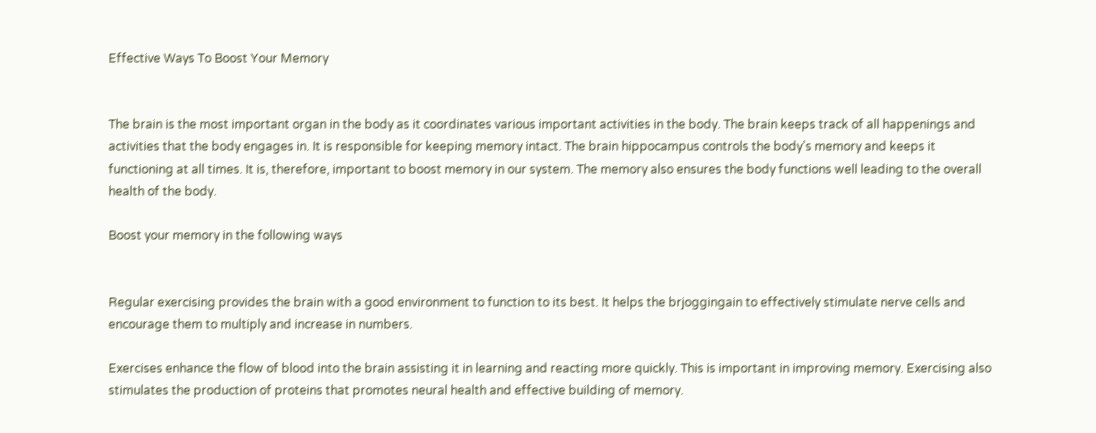Effective Ways To Boost Your Memory


The brain is the most important organ in the body as it coordinates various important activities in the body. The brain keeps track of all happenings and activities that the body engages in. It is responsible for keeping memory intact. The brain hippocampus controls the body’s memory and keeps it functioning at all times. It is, therefore, important to boost memory in our system. The memory also ensures the body functions well leading to the overall health of the body.

Boost your memory in the following ways


Regular exercising provides the brain with a good environment to function to its best. It helps the brjoggingain to effectively stimulate nerve cells and encourage them to multiply and increase in numbers.

Exercises enhance the flow of blood into the brain assisting it in learning and reacting more quickly. This is important in improving memory. Exercising also stimulates the production of proteins that promotes neural health and effective building of memory.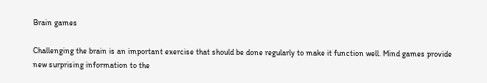Brain games

Challenging the brain is an important exercise that should be done regularly to make it function well. Mind games provide new surprising information to the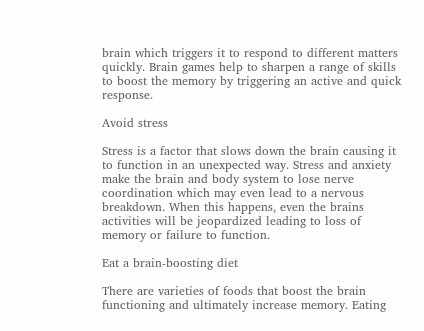brain which triggers it to respond to different matters quickly. Brain games help to sharpen a range of skills to boost the memory by triggering an active and quick response.

Avoid stress

Stress is a factor that slows down the brain causing it to function in an unexpected way. Stress and anxiety make the brain and body system to lose nerve coordination which may even lead to a nervous breakdown. When this happens, even the brains activities will be jeopardized leading to loss of memory or failure to function.

Eat a brain-boosting diet

There are varieties of foods that boost the brain functioning and ultimately increase memory. Eating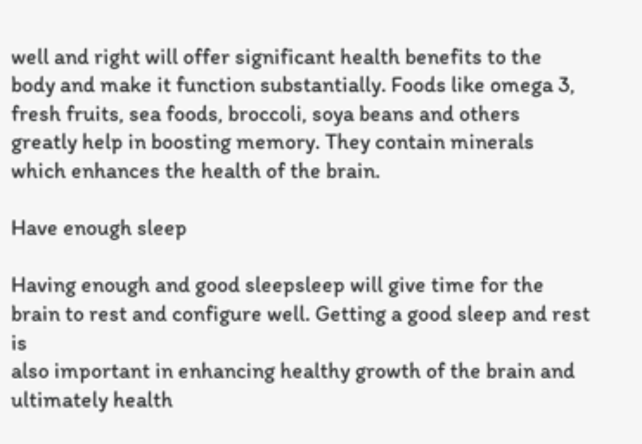well and right will offer significant health benefits to the body and make it function substantially. Foods like omega 3, fresh fruits, sea foods, broccoli, soya beans and others greatly help in boosting memory. They contain minerals which enhances the health of the brain.

Have enough sleep

Having enough and good sleepsleep will give time for the brain to rest and configure well. Getting a good sleep and rest is
also important in enhancing healthy growth of the brain and ultimately health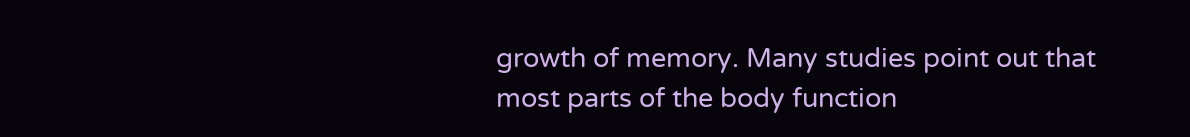growth of memory. Many studies point out that most parts of the body function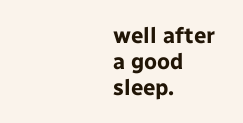well after a good sleep.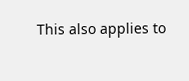This also applies to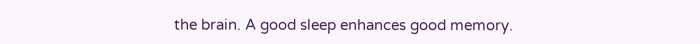the brain. A good sleep enhances good memory.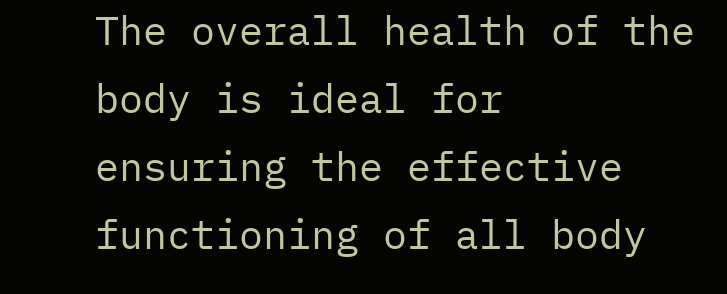The overall health of the body is ideal for ensuring the effective functioning of all body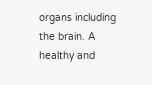organs including the brain. A healthy and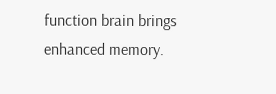function brain brings enhanced memory.